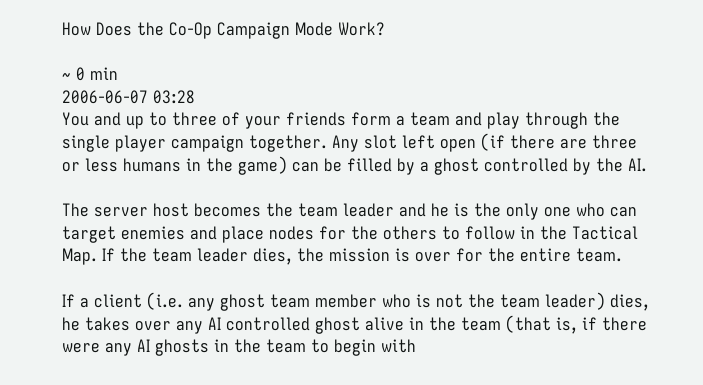How Does the Co-Op Campaign Mode Work?

~ 0 min
2006-06-07 03:28
You and up to three of your friends form a team and play through the single player campaign together. Any slot left open (if there are three or less humans in the game) can be filled by a ghost controlled by the AI.

The server host becomes the team leader and he is the only one who can target enemies and place nodes for the others to follow in the Tactical Map. If the team leader dies, the mission is over for the entire team.

If a client (i.e. any ghost team member who is not the team leader) dies, he takes over any AI controlled ghost alive in the team (that is, if there were any AI ghosts in the team to begin with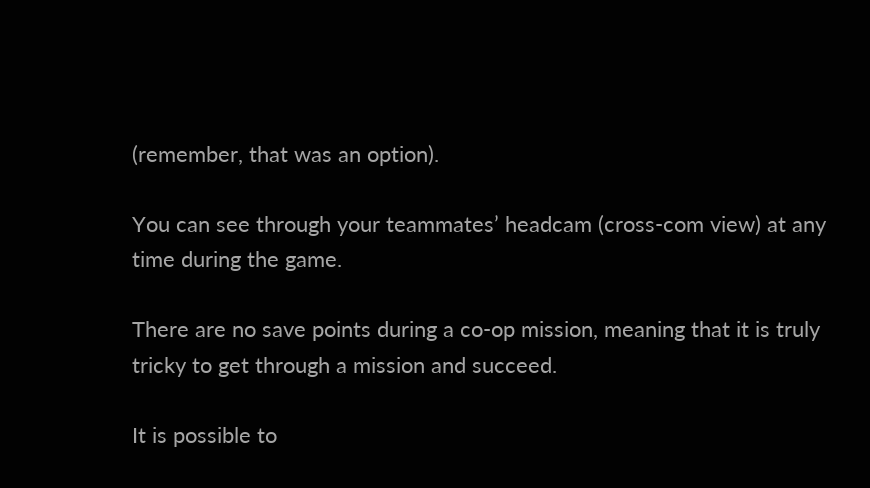(remember, that was an option).

You can see through your teammates’ headcam (cross-com view) at any time during the game.

There are no save points during a co-op mission, meaning that it is truly tricky to get through a mission and succeed.

It is possible to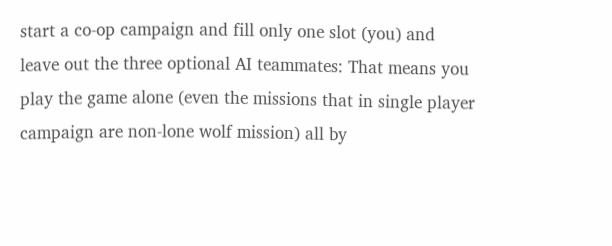start a co-op campaign and fill only one slot (you) and leave out the three optional AI teammates: That means you play the game alone (even the missions that in single player campaign are non-lone wolf mission) all by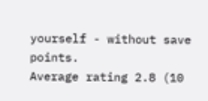yourself - without save points.
Average rating 2.8 (10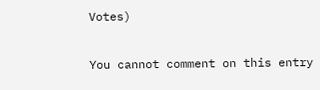Votes)

You cannot comment on this entry